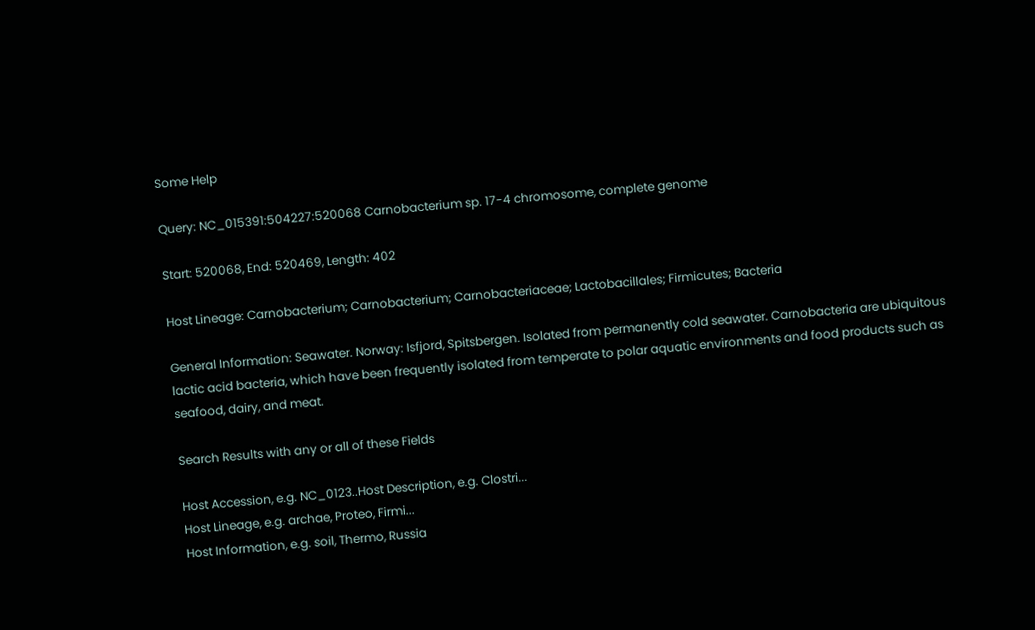Some Help

Query: NC_015391:504227:520068 Carnobacterium sp. 17-4 chromosome, complete genome

Start: 520068, End: 520469, Length: 402

Host Lineage: Carnobacterium; Carnobacterium; Carnobacteriaceae; Lactobacillales; Firmicutes; Bacteria

General Information: Seawater. Norway: Isfjord, Spitsbergen. Isolated from permanently cold seawater. Carnobacteria are ubiquitous lactic acid bacteria, which have been frequently isolated from temperate to polar aquatic environments and food products such as seafood, dairy, and meat.

Search Results with any or all of these Fields

Host Accession, e.g. NC_0123..Host Description, e.g. Clostri...
Host Lineage, e.g. archae, Proteo, Firmi...
Host Information, e.g. soil, Thermo, Russia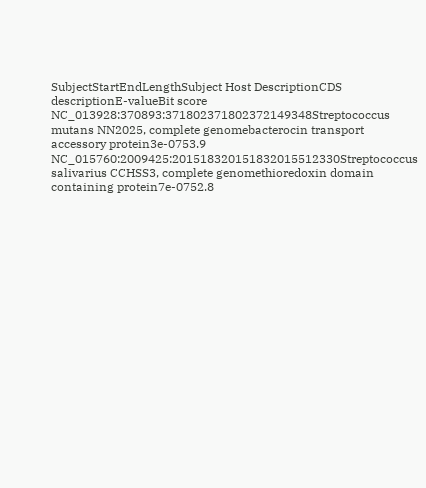SubjectStartEndLengthSubject Host DescriptionCDS descriptionE-valueBit score
NC_013928:370893:371802371802372149348Streptococcus mutans NN2025, complete genomebacterocin transport accessory protein3e-0753.9
NC_015760:2009425:201518320151832015512330Streptococcus salivarius CCHSS3, complete genomethioredoxin domain containing protein7e-0752.8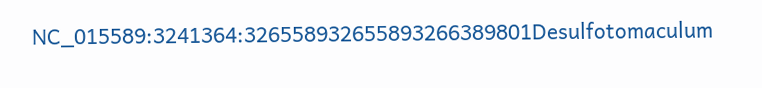NC_015589:3241364:326558932655893266389801Desulfotomaculum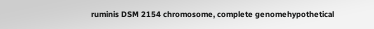ruminis DSM 2154 chromosome, complete genomehypothetical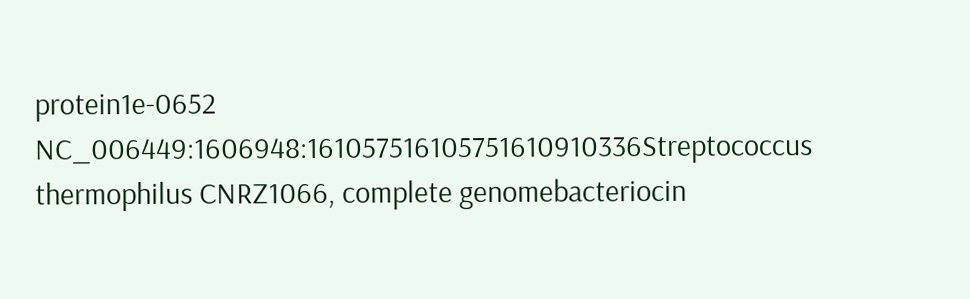protein1e-0652
NC_006449:1606948:161057516105751610910336Streptococcus thermophilus CNRZ1066, complete genomebacteriocin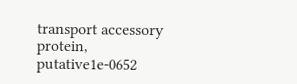transport accessory protein, putative1e-0652